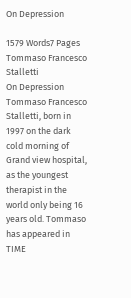On Depression

1579 Words7 Pages
Tommaso Francesco Stalletti
On Depression
Tommaso Francesco Stalletti, born in 1997 on the dark cold morning of Grand view hospital, as the youngest therapist in the world only being 16 years old. Tommaso has appeared in TIME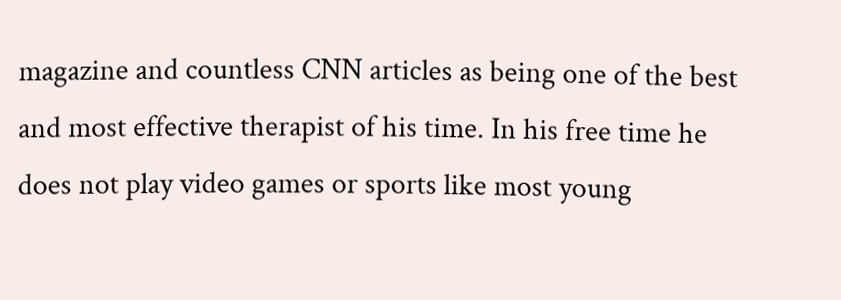magazine and countless CNN articles as being one of the best and most effective therapist of his time. In his free time he does not play video games or sports like most young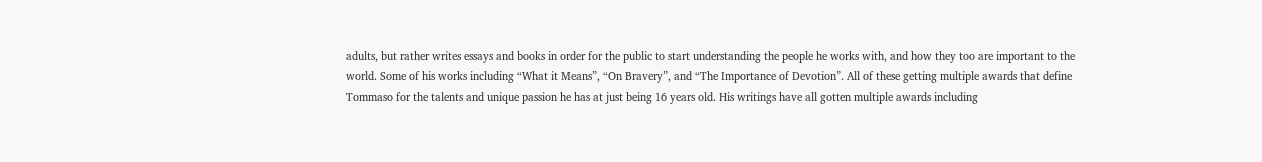adults, but rather writes essays and books in order for the public to start understanding the people he works with, and how they too are important to the world. Some of his works including “What it Means”, “On Bravery”, and “The Importance of Devotion”. All of these getting multiple awards that define Tommaso for the talents and unique passion he has at just being 16 years old. His writings have all gotten multiple awards including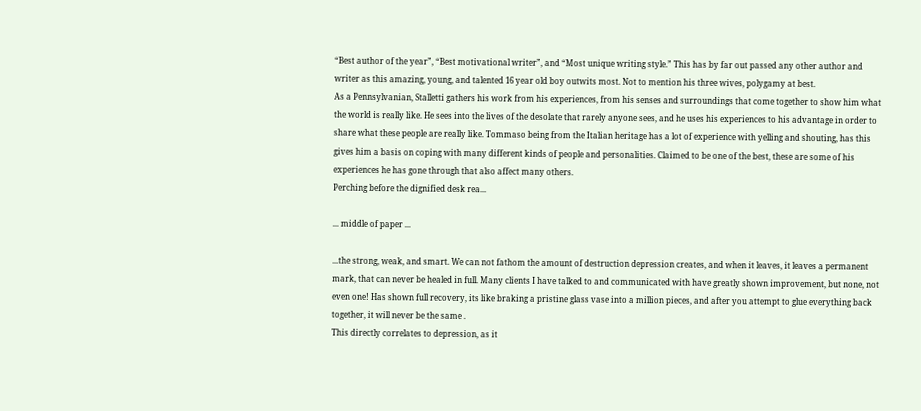“Best author of the year”, “Best motivational writer”, and “Most unique writing style.” This has by far out passed any other author and writer as this amazing, young, and talented 16 year old boy outwits most. Not to mention his three wives, polygamy at best.
As a Pennsylvanian, Stalletti gathers his work from his experiences, from his senses and surroundings that come together to show him what the world is really like. He sees into the lives of the desolate that rarely anyone sees, and he uses his experiences to his advantage in order to share what these people are really like. Tommaso being from the Italian heritage has a lot of experience with yelling and shouting, has this gives him a basis on coping with many different kinds of people and personalities. Claimed to be one of the best, these are some of his experiences he has gone through that also affect many others.
Perching before the dignified desk rea...

... middle of paper ...

...the strong, weak, and smart. We can not fathom the amount of destruction depression creates, and when it leaves, it leaves a permanent mark, that can never be healed in full. Many clients I have talked to and communicated with have greatly shown improvement, but none, not even one! Has shown full recovery, its like braking a pristine glass vase into a million pieces, and after you attempt to glue everything back together, it will never be the same .
This directly correlates to depression, as it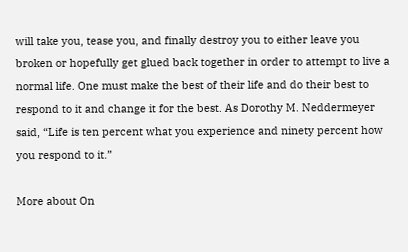will take you, tease you, and finally destroy you to either leave you broken or hopefully get glued back together in order to attempt to live a normal life. One must make the best of their life and do their best to respond to it and change it for the best. As Dorothy M. Neddermeyer said, “Life is ten percent what you experience and ninety percent how you respond to it.”

More about On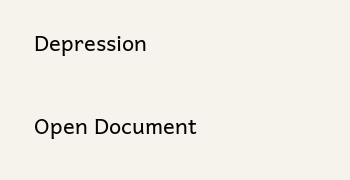Depression

Open Document